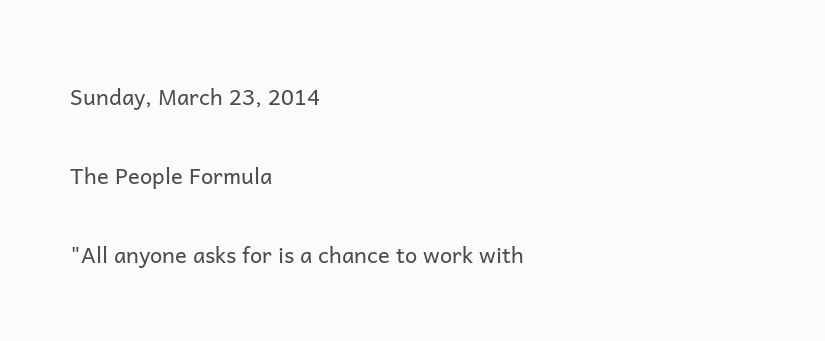Sunday, March 23, 2014

The People Formula

"All anyone asks for is a chance to work with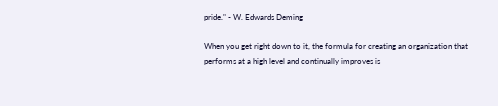pride." - W. Edwards Deming

When you get right down to it, the formula for creating an organization that performs at a high level and continually improves is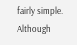fairly simple.  Although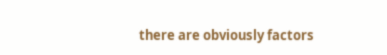there are obviously factors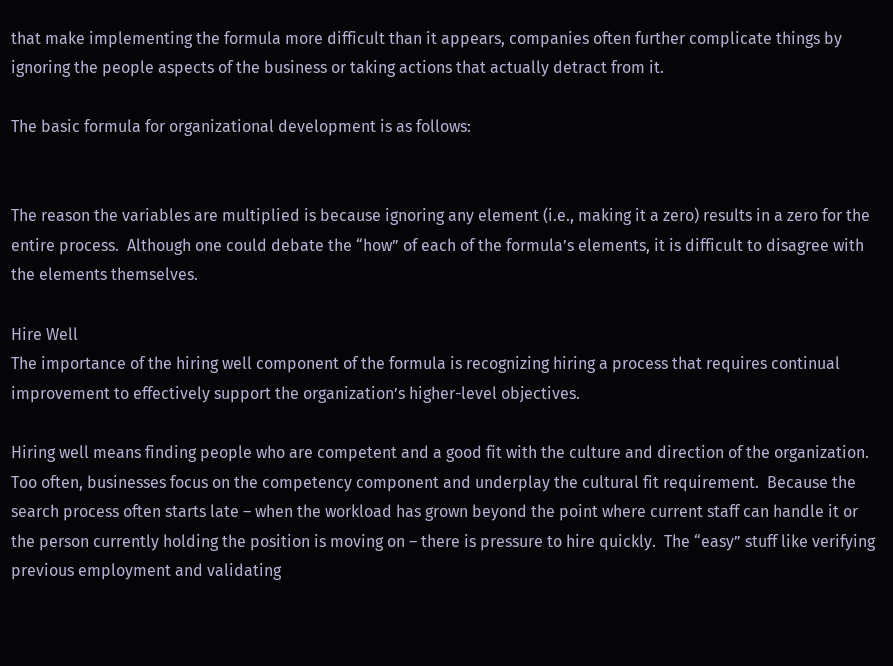that make implementing the formula more difficult than it appears, companies often further complicate things by ignoring the people aspects of the business or taking actions that actually detract from it.

The basic formula for organizational development is as follows:


The reason the variables are multiplied is because ignoring any element (i.e., making it a zero) results in a zero for the entire process.  Although one could debate the “how” of each of the formula’s elements, it is difficult to disagree with the elements themselves.

Hire Well
The importance of the hiring well component of the formula is recognizing hiring a process that requires continual improvement to effectively support the organization’s higher-level objectives.

Hiring well means finding people who are competent and a good fit with the culture and direction of the organization.  Too often, businesses focus on the competency component and underplay the cultural fit requirement.  Because the search process often starts late – when the workload has grown beyond the point where current staff can handle it or the person currently holding the position is moving on – there is pressure to hire quickly.  The “easy” stuff like verifying previous employment and validating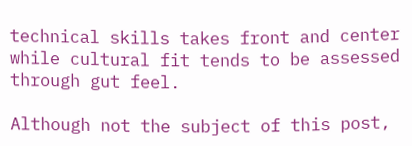technical skills takes front and center while cultural fit tends to be assessed through gut feel.

Although not the subject of this post,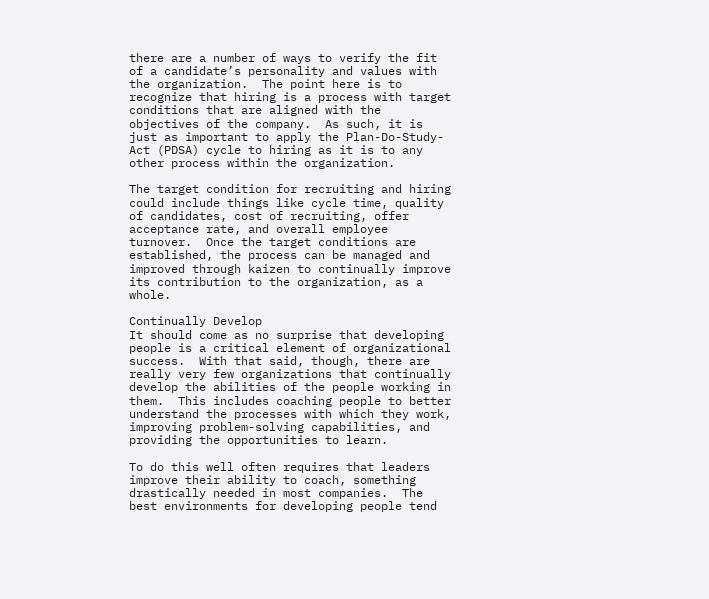there are a number of ways to verify the fit of a candidate’s personality and values with the organization.  The point here is to recognize that hiring is a process with target conditions that are aligned with the objectives of the company.  As such, it is just as important to apply the Plan-Do-Study-Act (PDSA) cycle to hiring as it is to any other process within the organization.

The target condition for recruiting and hiring could include things like cycle time, quality of candidates, cost of recruiting, offer acceptance rate, and overall employee turnover.  Once the target conditions are established, the process can be managed and improved through kaizen to continually improve its contribution to the organization, as a whole.

Continually Develop
It should come as no surprise that developing people is a critical element of organizational success.  With that said, though, there are really very few organizations that continually develop the abilities of the people working in them.  This includes coaching people to better understand the processes with which they work, improving problem-solving capabilities, and providing the opportunities to learn.

To do this well often requires that leaders improve their ability to coach, something drastically needed in most companies.  The best environments for developing people tend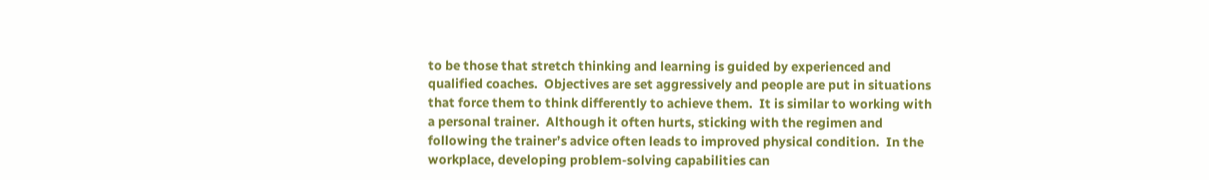to be those that stretch thinking and learning is guided by experienced and qualified coaches.  Objectives are set aggressively and people are put in situations that force them to think differently to achieve them.  It is similar to working with a personal trainer.  Although it often hurts, sticking with the regimen and following the trainer’s advice often leads to improved physical condition.  In the workplace, developing problem-solving capabilities can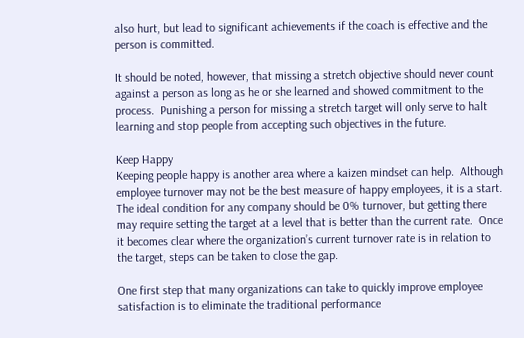also hurt, but lead to significant achievements if the coach is effective and the person is committed.

It should be noted, however, that missing a stretch objective should never count against a person as long as he or she learned and showed commitment to the process.  Punishing a person for missing a stretch target will only serve to halt learning and stop people from accepting such objectives in the future.

Keep Happy
Keeping people happy is another area where a kaizen mindset can help.  Although employee turnover may not be the best measure of happy employees, it is a start.  The ideal condition for any company should be 0% turnover, but getting there may require setting the target at a level that is better than the current rate.  Once it becomes clear where the organization’s current turnover rate is in relation to the target, steps can be taken to close the gap.

One first step that many organizations can take to quickly improve employee satisfaction is to eliminate the traditional performance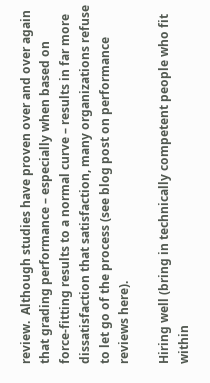review.  Although studies have proven over and over again that grading performance – especially when based on force-fitting results to a normal curve – results in far more dissatisfaction that satisfaction, many organizations refuse to let go of the process (see blog post on performance reviews here).

Hiring well (bring in technically competent people who fit within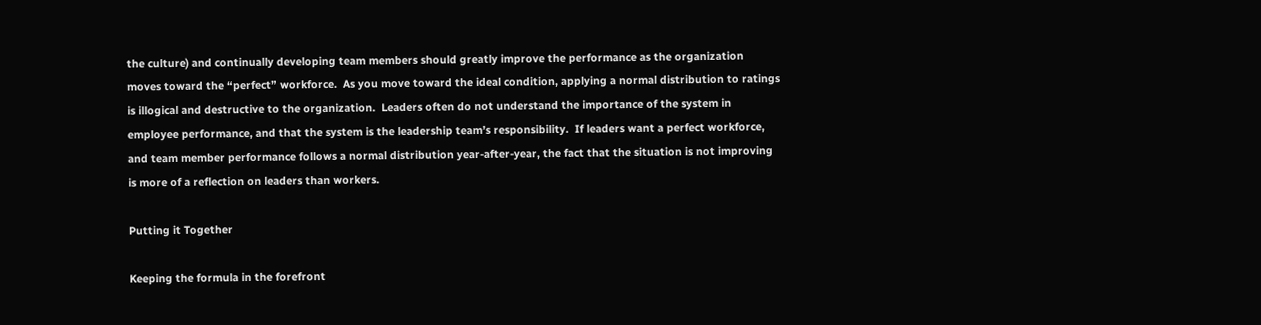the culture) and continually developing team members should greatly improve the performance as the organization moves toward the “perfect” workforce.  As you move toward the ideal condition, applying a normal distribution to ratings is illogical and destructive to the organization.  Leaders often do not understand the importance of the system in employee performance, and that the system is the leadership team’s responsibility.  If leaders want a perfect workforce, and team member performance follows a normal distribution year-after-year, the fact that the situation is not improving is more of a reflection on leaders than workers.

Putting it Together

Keeping the formula in the forefront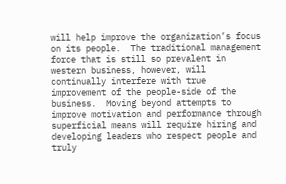will help improve the organization’s focus on its people.  The traditional management force that is still so prevalent in western business, however, will continually interfere with true improvement of the people-side of the business.  Moving beyond attempts to improve motivation and performance through superficial means will require hiring and developing leaders who respect people and truly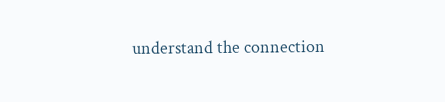understand the connection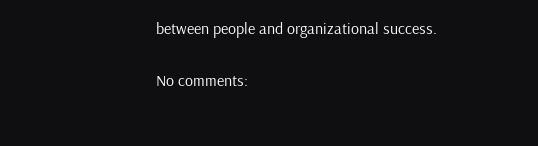between people and organizational success.

No comments: